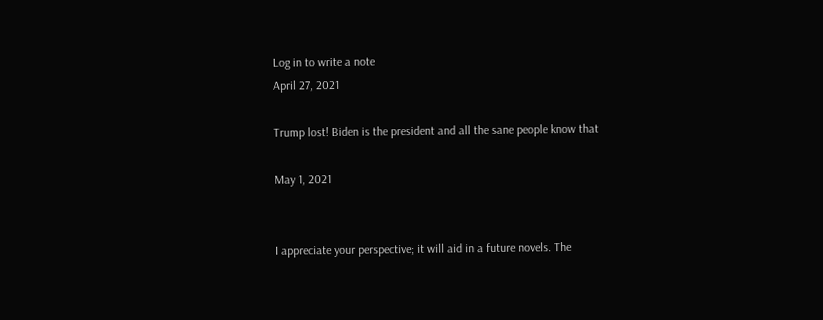Log in to write a note
April 27, 2021

Trump lost! Biden is the president and all the sane people know that

May 1, 2021


I appreciate your perspective; it will aid in a future novels. The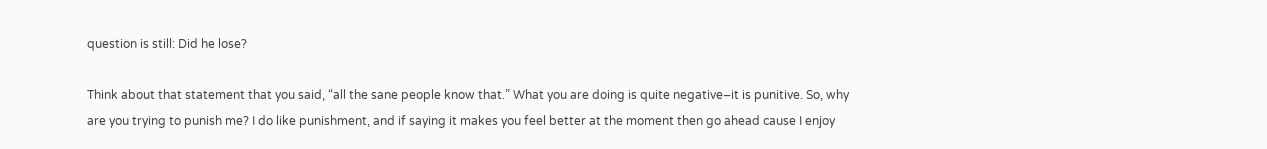question is still: Did he lose?

Think about that statement that you said, “all the sane people know that.” What you are doing is quite negative–it is punitive. So, why are you trying to punish me? I do like punishment, and if saying it makes you feel better at the moment then go ahead cause I enjoy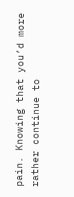pain. Knowing that you’d more rather continue to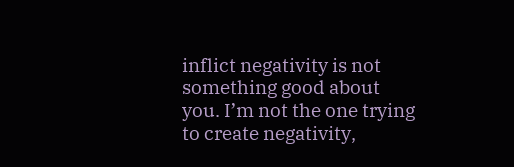inflict negativity is not something good about you. I’m not the one trying to create negativity,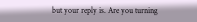but your reply is. Are you turning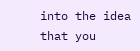into the idea that you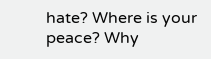hate? Where is your peace? Why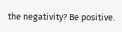the negativity? Be positive.